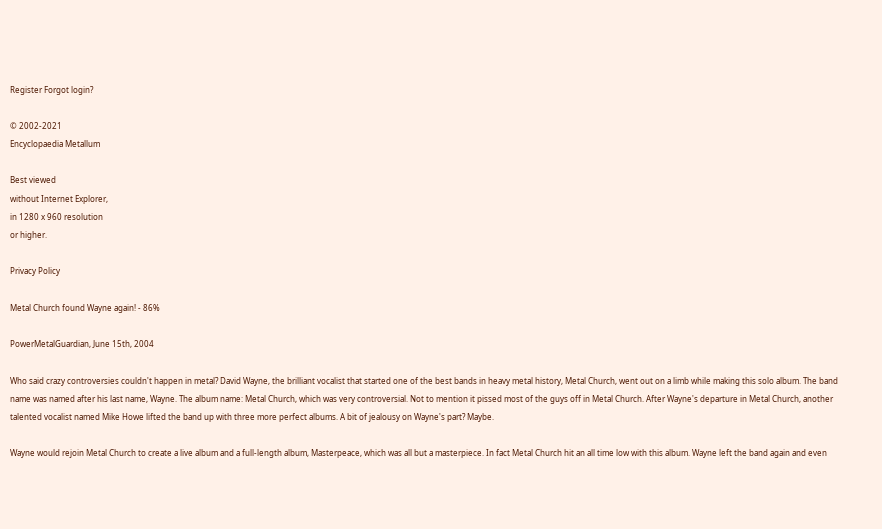Register Forgot login?

© 2002-2021
Encyclopaedia Metallum

Best viewed
without Internet Explorer,
in 1280 x 960 resolution
or higher.

Privacy Policy

Metal Church found Wayne again! - 86%

PowerMetalGuardian, June 15th, 2004

Who said crazy controversies couldn't happen in metal? David Wayne, the brilliant vocalist that started one of the best bands in heavy metal history, Metal Church, went out on a limb while making this solo album. The band name was named after his last name, Wayne. The album name: Metal Church, which was very controversial. Not to mention it pissed most of the guys off in Metal Church. After Wayne's departure in Metal Church, another talented vocalist named Mike Howe lifted the band up with three more perfect albums. A bit of jealousy on Wayne's part? Maybe.

Wayne would rejoin Metal Church to create a live album and a full-length album, Masterpeace, which was all but a masterpiece. In fact Metal Church hit an all time low with this album. Wayne left the band again and even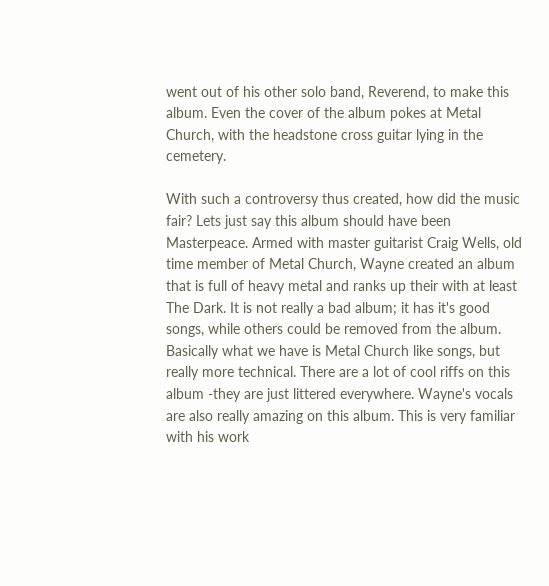went out of his other solo band, Reverend, to make this album. Even the cover of the album pokes at Metal Church, with the headstone cross guitar lying in the cemetery.

With such a controversy thus created, how did the music fair? Lets just say this album should have been Masterpeace. Armed with master guitarist Craig Wells, old time member of Metal Church, Wayne created an album that is full of heavy metal and ranks up their with at least The Dark. It is not really a bad album; it has it's good songs, while others could be removed from the album. Basically what we have is Metal Church like songs, but really more technical. There are a lot of cool riffs on this album -they are just littered everywhere. Wayne's vocals are also really amazing on this album. This is very familiar with his work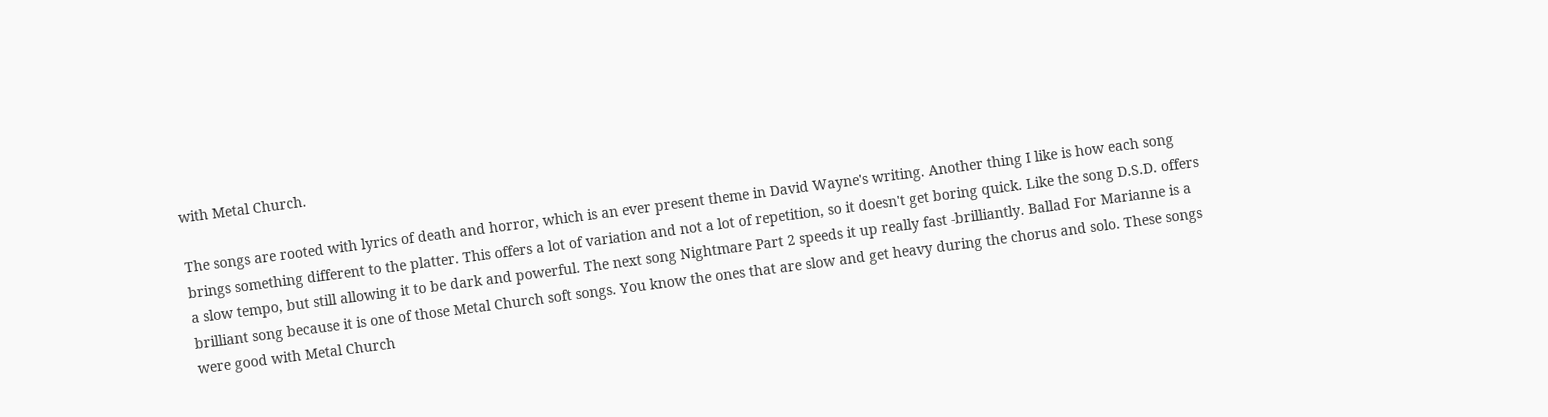with Metal Church.

The songs are rooted with lyrics of death and horror, which is an ever present theme in David Wayne's writing. Another thing I like is how each song brings something different to the platter. This offers a lot of variation and not a lot of repetition, so it doesn't get boring quick. Like the song D.S.D. offers a slow tempo, but still allowing it to be dark and powerful. The next song Nightmare Part 2 speeds it up really fast -brilliantly. Ballad For Marianne is a brilliant song because it is one of those Metal Church soft songs. You know the ones that are slow and get heavy during the chorus and solo. These songs were good with Metal Church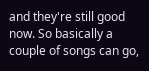and they're still good now. So basically a couple of songs can go,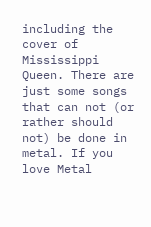including the cover of Mississippi Queen. There are just some songs that can not (or rather should not) be done in metal. If you love Metal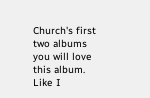Church's first two albums you will love this album. Like I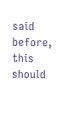said before, this should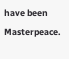have been Masterpeace.